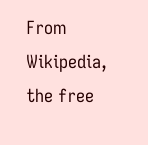From Wikipedia, the free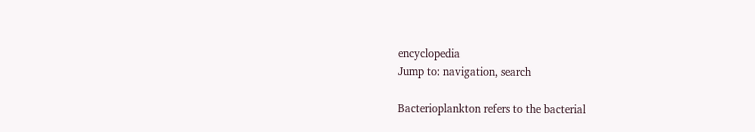encyclopedia
Jump to: navigation, search

Bacterioplankton refers to the bacterial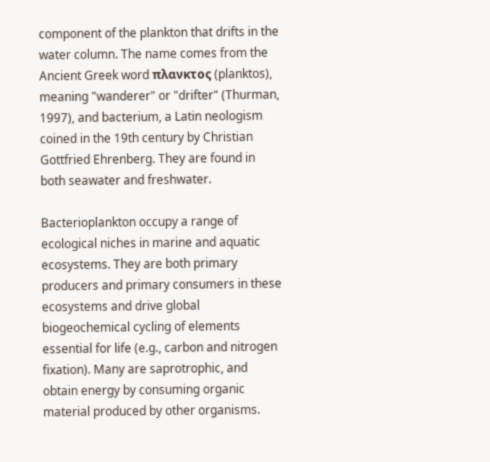component of the plankton that drifts in the water column. The name comes from the Ancient Greek word πλανκτος (planktos), meaning "wanderer" or "drifter" (Thurman, 1997), and bacterium, a Latin neologism coined in the 19th century by Christian Gottfried Ehrenberg. They are found in both seawater and freshwater.

Bacterioplankton occupy a range of ecological niches in marine and aquatic ecosystems. They are both primary producers and primary consumers in these ecosystems and drive global biogeochemical cycling of elements essential for life (e.g., carbon and nitrogen fixation). Many are saprotrophic, and obtain energy by consuming organic material produced by other organisms.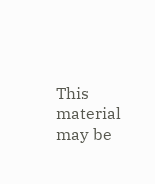This material may be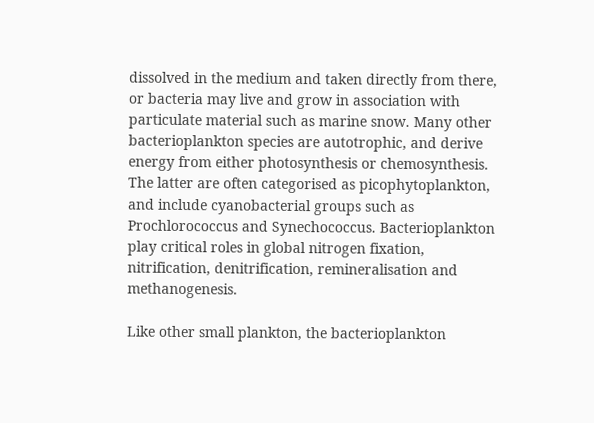dissolved in the medium and taken directly from there, or bacteria may live and grow in association with particulate material such as marine snow. Many other bacterioplankton species are autotrophic, and derive energy from either photosynthesis or chemosynthesis. The latter are often categorised as picophytoplankton, and include cyanobacterial groups such as Prochlorococcus and Synechococcus. Bacterioplankton play critical roles in global nitrogen fixation, nitrification, denitrification, remineralisation and methanogenesis.

Like other small plankton, the bacterioplankton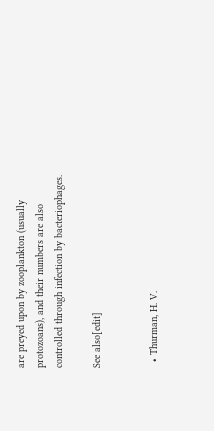are preyed upon by zooplankton (usually protozoans), and their numbers are also controlled through infection by bacteriophages.

See also[edit]


  • Thurman, H. V.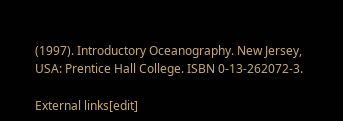(1997). Introductory Oceanography. New Jersey, USA: Prentice Hall College. ISBN 0-13-262072-3.

External links[edit]